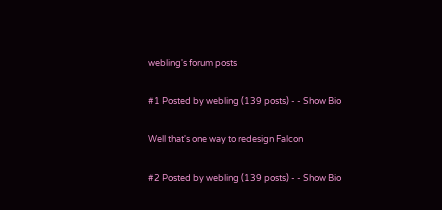webling's forum posts

#1 Posted by webling (139 posts) - - Show Bio

Well that's one way to redesign Falcon

#2 Posted by webling (139 posts) - - Show Bio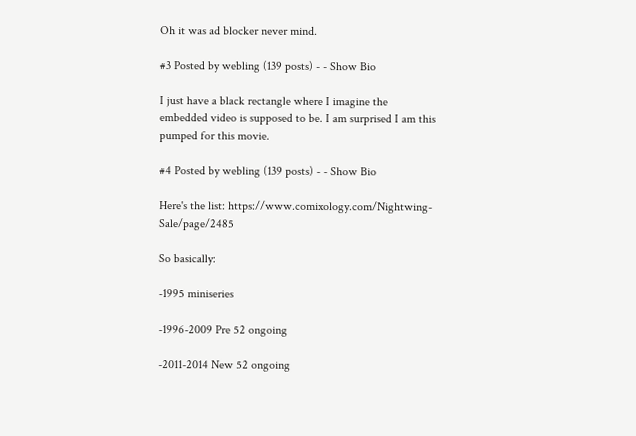Oh it was ad blocker never mind.

#3 Posted by webling (139 posts) - - Show Bio

I just have a black rectangle where I imagine the embedded video is supposed to be. I am surprised I am this pumped for this movie.

#4 Posted by webling (139 posts) - - Show Bio

Here's the list: https://www.comixology.com/Nightwing-Sale/page/2485

So basically:

-1995 miniseries

-1996-2009 Pre 52 ongoing

-2011-2014 New 52 ongoing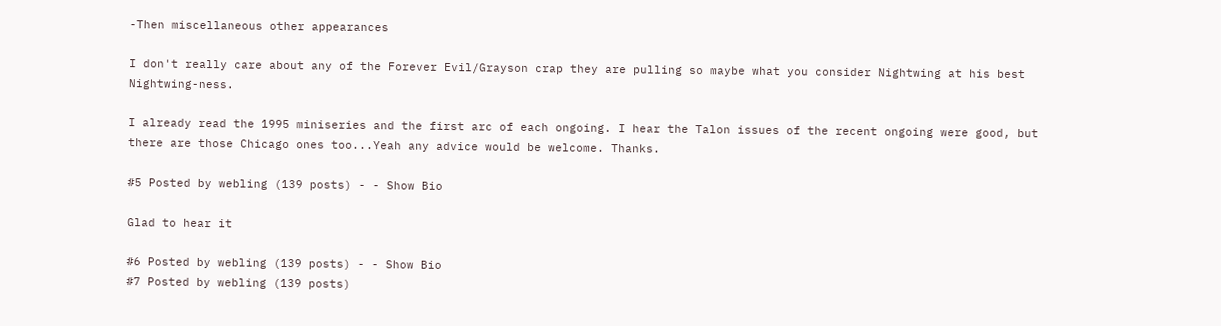-Then miscellaneous other appearances

I don't really care about any of the Forever Evil/Grayson crap they are pulling so maybe what you consider Nightwing at his best Nightwing-ness.

I already read the 1995 miniseries and the first arc of each ongoing. I hear the Talon issues of the recent ongoing were good, but there are those Chicago ones too...Yeah any advice would be welcome. Thanks.

#5 Posted by webling (139 posts) - - Show Bio

Glad to hear it

#6 Posted by webling (139 posts) - - Show Bio
#7 Posted by webling (139 posts)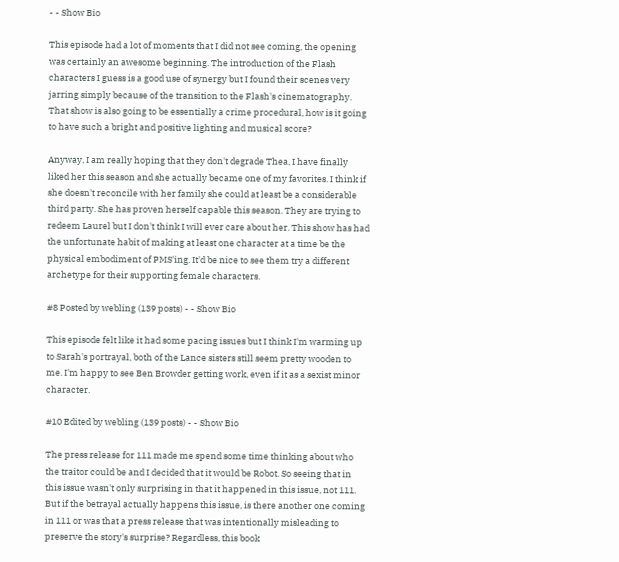- - Show Bio

This episode had a lot of moments that I did not see coming, the opening was certainly an awesome beginning. The introduction of the Flash characters I guess is a good use of synergy but I found their scenes very jarring simply because of the transition to the Flash's cinematography. That show is also going to be essentially a crime procedural, how is it going to have such a bright and positive lighting and musical score?

Anyway, I am really hoping that they don't degrade Thea, I have finally liked her this season and she actually became one of my favorites. I think if she doesn't reconcile with her family she could at least be a considerable third party. She has proven herself capable this season. They are trying to redeem Laurel but I don't think I will ever care about her. This show has had the unfortunate habit of making at least one character at a time be the physical embodiment of PMS'ing. It'd be nice to see them try a different archetype for their supporting female characters.

#8 Posted by webling (139 posts) - - Show Bio

This episode felt like it had some pacing issues but I think I'm warming up to Sarah's portrayal, both of the Lance sisters still seem pretty wooden to me. I'm happy to see Ben Browder getting work, even if it as a sexist minor character.

#10 Edited by webling (139 posts) - - Show Bio

The press release for 111 made me spend some time thinking about who the traitor could be and I decided that it would be Robot. So seeing that in this issue wasn't only surprising in that it happened in this issue, not 111. But if the betrayal actually happens this issue, is there another one coming in 111 or was that a press release that was intentionally misleading to preserve the story's surprise? Regardless, this book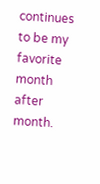continues to be my favorite month after month.